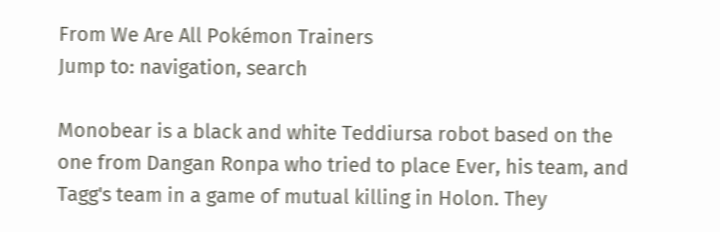From We Are All Pokémon Trainers
Jump to: navigation, search

Monobear is a black and white Teddiursa robot based on the one from Dangan Ronpa who tried to place Ever, his team, and Tagg's team in a game of mutual killing in Holon. They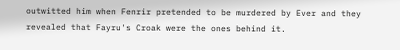outwitted him when Fenrir pretended to be murdered by Ever and they revealed that Fayru's Croak were the ones behind it.